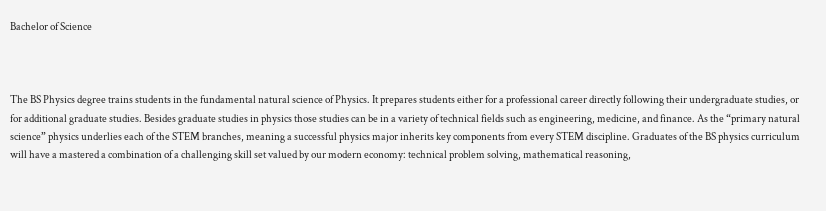Bachelor of Science



The BS Physics degree trains students in the fundamental natural science of Physics. It prepares students either for a professional career directly following their undergraduate studies, or for additional graduate studies. Besides graduate studies in physics those studies can be in a variety of technical fields such as engineering, medicine, and finance. As the “primary natural science” physics underlies each of the STEM branches, meaning a successful physics major inherits key components from every STEM discipline. Graduates of the BS physics curriculum will have a mastered a combination of a challenging skill set valued by our modern economy: technical problem solving, mathematical reasoning,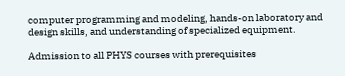computer programming and modeling, hands-on laboratory and design skills, and understanding of specialized equipment.

Admission to all PHYS courses with prerequisites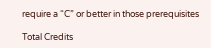require a “C” or better in those prerequisites

Total Credits